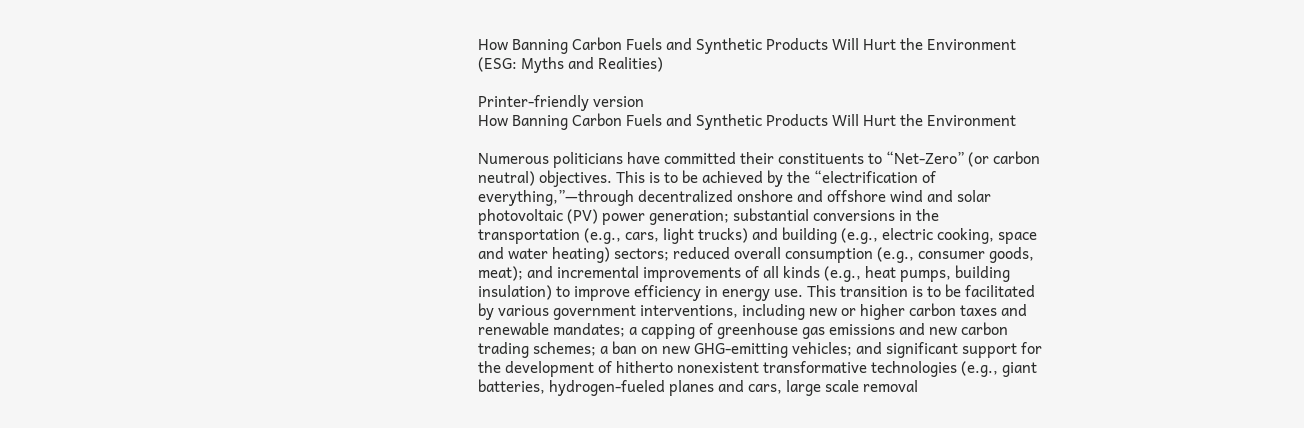How Banning Carbon Fuels and Synthetic Products Will Hurt the Environment (ESG: Myths and Realities)

Printer-friendly version
How Banning Carbon Fuels and Synthetic Products Will Hurt the Environment

Numerous politicians have committed their constituents to “Net-Zero” (or carbon neutral) objectives. This is to be achieved by the “electrification of everything,”—through decentralized onshore and offshore wind and solar photovoltaic (PV) power generation; substantial conversions in the transportation (e.g., cars, light trucks) and building (e.g., electric cooking, space and water heating) sectors; reduced overall consumption (e.g., consumer goods, meat); and incremental improvements of all kinds (e.g., heat pumps, building insulation) to improve efficiency in energy use. This transition is to be facilitated by various government interventions, including new or higher carbon taxes and renewable mandates; a capping of greenhouse gas emissions and new carbon trading schemes; a ban on new GHG-emitting vehicles; and significant support for the development of hitherto nonexistent transformative technologies (e.g., giant batteries, hydrogen-fueled planes and cars, large scale removal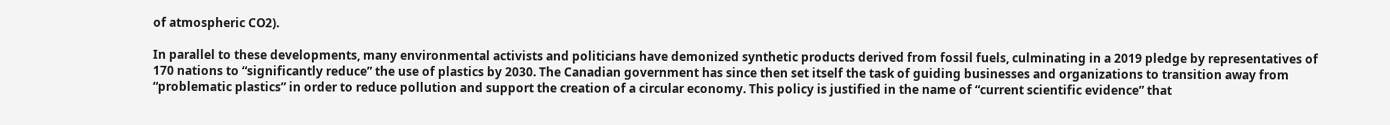of atmospheric CO2).

In parallel to these developments, many environmental activists and politicians have demonized synthetic products derived from fossil fuels, culminating in a 2019 pledge by representatives of 170 nations to “significantly reduce” the use of plastics by 2030. The Canadian government has since then set itself the task of guiding businesses and organizations to transition away from “problematic plastics” in order to reduce pollution and support the creation of a circular economy. This policy is justified in the name of “current scientific evidence” that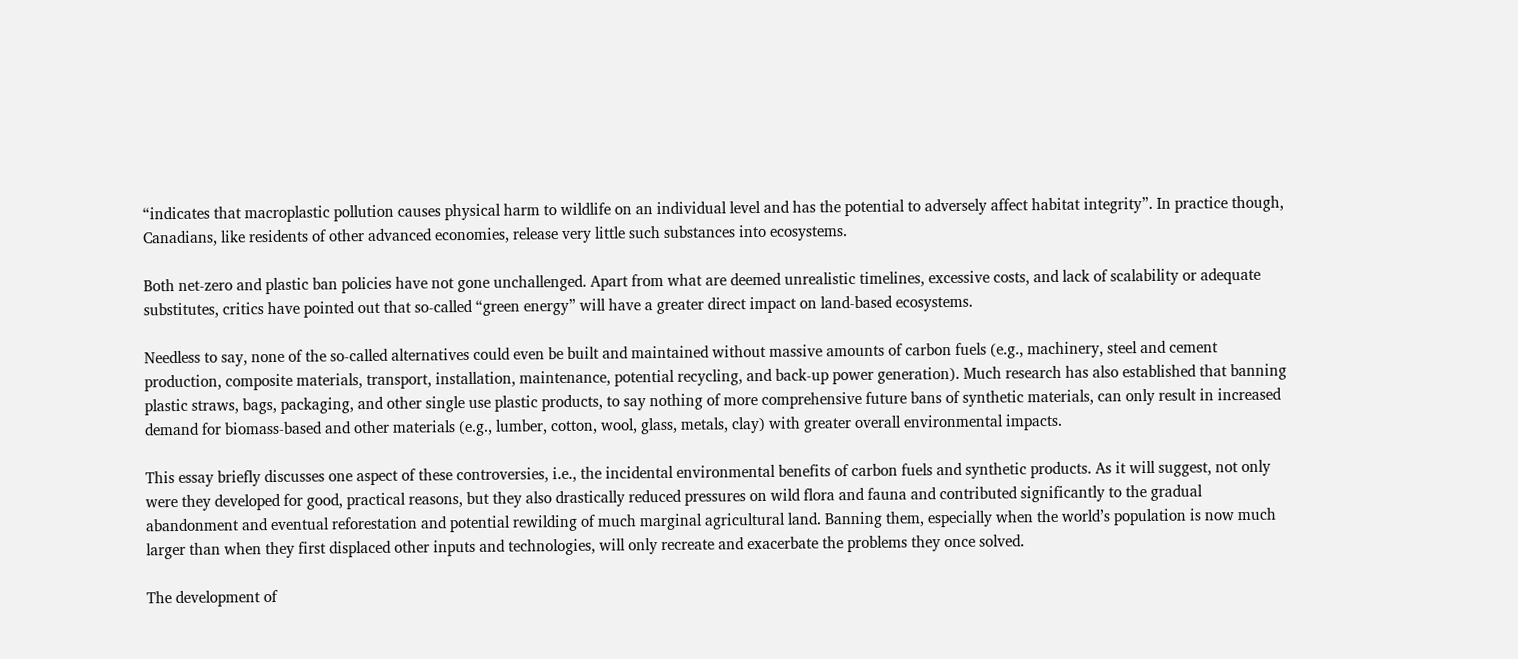“indicates that macroplastic pollution causes physical harm to wildlife on an individual level and has the potential to adversely affect habitat integrity”. In practice though, Canadians, like residents of other advanced economies, release very little such substances into ecosystems.

Both net-zero and plastic ban policies have not gone unchallenged. Apart from what are deemed unrealistic timelines, excessive costs, and lack of scalability or adequate substitutes, critics have pointed out that so-called “green energy” will have a greater direct impact on land-based ecosystems.

Needless to say, none of the so-called alternatives could even be built and maintained without massive amounts of carbon fuels (e.g., machinery, steel and cement production, composite materials, transport, installation, maintenance, potential recycling, and back-up power generation). Much research has also established that banning plastic straws, bags, packaging, and other single use plastic products, to say nothing of more comprehensive future bans of synthetic materials, can only result in increased demand for biomass-based and other materials (e.g., lumber, cotton, wool, glass, metals, clay) with greater overall environmental impacts.

This essay briefly discusses one aspect of these controversies, i.e., the incidental environmental benefits of carbon fuels and synthetic products. As it will suggest, not only were they developed for good, practical reasons, but they also drastically reduced pressures on wild flora and fauna and contributed significantly to the gradual abandonment and eventual reforestation and potential rewilding of much marginal agricultural land. Banning them, especially when the world’s population is now much larger than when they first displaced other inputs and technologies, will only recreate and exacerbate the problems they once solved.

The development of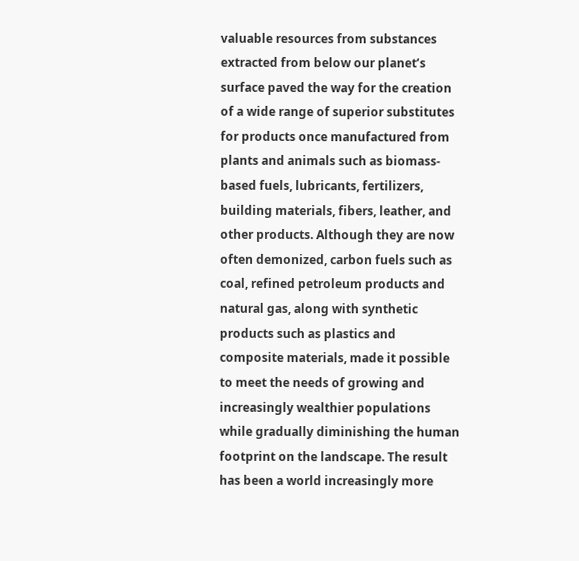valuable resources from substances extracted from below our planet’s surface paved the way for the creation of a wide range of superior substitutes for products once manufactured from plants and animals such as biomass-based fuels, lubricants, fertilizers, building materials, fibers, leather, and other products. Although they are now often demonized, carbon fuels such as coal, refined petroleum products and natural gas, along with synthetic products such as plastics and composite materials, made it possible to meet the needs of growing and increasingly wealthier populations while gradually diminishing the human footprint on the landscape. The result has been a world increasingly more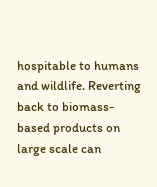hospitable to humans and wildlife. Reverting back to biomass-based products on large scale can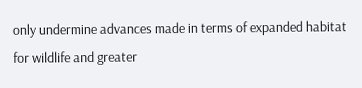only undermine advances made in terms of expanded habitat for wildlife and greater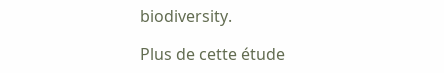biodiversity.

Plus de cette étude